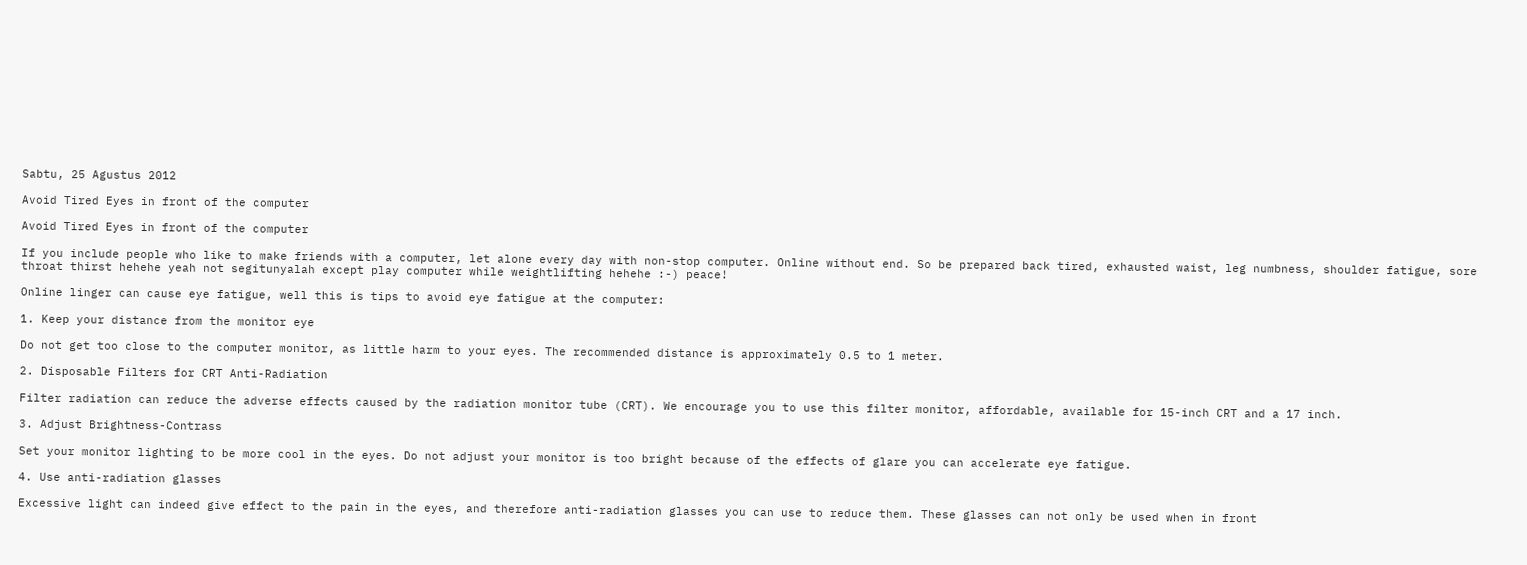Sabtu, 25 Agustus 2012

Avoid Tired Eyes in front of the computer

Avoid Tired Eyes in front of the computer

If you include people who like to make friends with a computer, let alone every day with non-stop computer. Online without end. So be prepared back tired, exhausted waist, leg numbness, shoulder fatigue, sore throat thirst hehehe yeah not segitunyalah except play computer while weightlifting hehehe :-) peace!

Online linger can cause eye fatigue, well this is tips to avoid eye fatigue at the computer:

1. Keep your distance from the monitor eye

Do not get too close to the computer monitor, as little harm to your eyes. The recommended distance is approximately 0.5 to 1 meter.

2. Disposable Filters for CRT Anti-Radiation

Filter radiation can reduce the adverse effects caused by the radiation monitor tube (CRT). We encourage you to use this filter monitor, affordable, available for 15-inch CRT and a 17 inch.

3. Adjust Brightness-Contrass

Set your monitor lighting to be more cool in the eyes. Do not adjust your monitor is too bright because of the effects of glare you can accelerate eye fatigue.

4. Use anti-radiation glasses

Excessive light can indeed give effect to the pain in the eyes, and therefore anti-radiation glasses you can use to reduce them. These glasses can not only be used when in front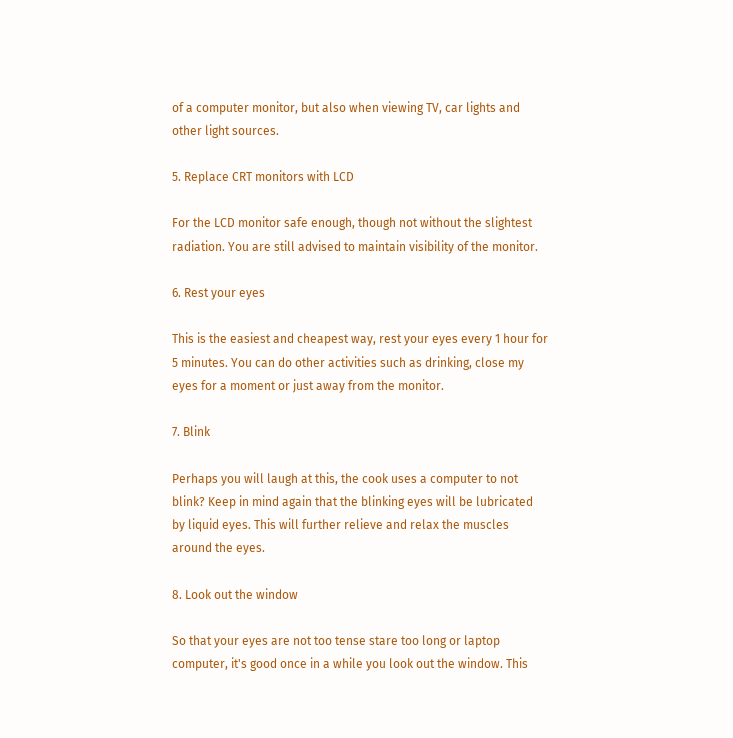of a computer monitor, but also when viewing TV, car lights and other light sources.

5. Replace CRT monitors with LCD

For the LCD monitor safe enough, though not without the slightest radiation. You are still advised to maintain visibility of the monitor.

6. Rest your eyes

This is the easiest and cheapest way, rest your eyes every 1 hour for 5 minutes. You can do other activities such as drinking, close my eyes for a moment or just away from the monitor.

7. Blink

Perhaps you will laugh at this, the cook uses a computer to not blink? Keep in mind again that the blinking eyes will be lubricated by liquid eyes. This will further relieve and relax the muscles around the eyes.

8. Look out the window

So that your eyes are not too tense stare too long or laptop computer, it's good once in a while you look out the window. This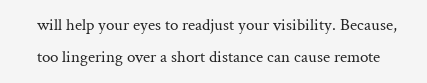will help your eyes to readjust your visibility. Because, too lingering over a short distance can cause remote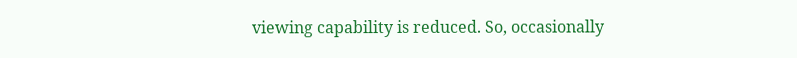viewing capability is reduced. So, occasionally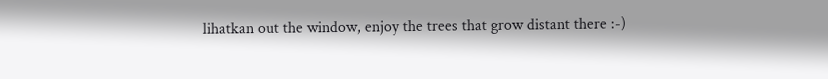lihatkan out the window, enjoy the trees that grow distant there :-)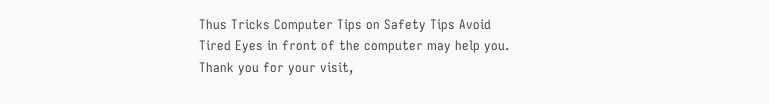Thus Tricks Computer Tips on Safety Tips Avoid Tired Eyes in front of the computer may help you. Thank you for your visit,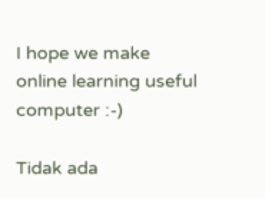I hope we make online learning useful computer :-)

Tidak ada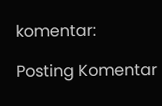komentar:

Posting Komentar